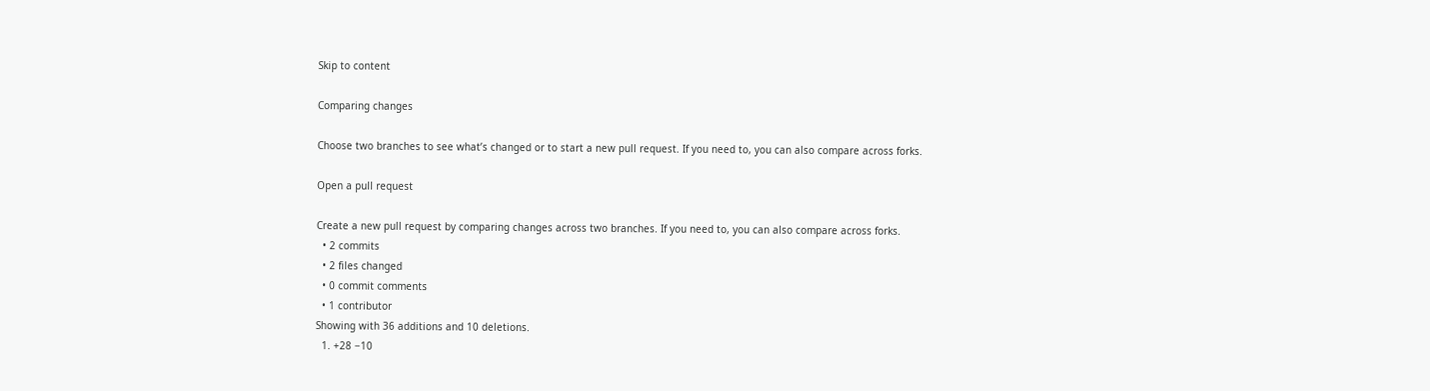Skip to content

Comparing changes

Choose two branches to see what’s changed or to start a new pull request. If you need to, you can also compare across forks.

Open a pull request

Create a new pull request by comparing changes across two branches. If you need to, you can also compare across forks.
  • 2 commits
  • 2 files changed
  • 0 commit comments
  • 1 contributor
Showing with 36 additions and 10 deletions.
  1. +28 −10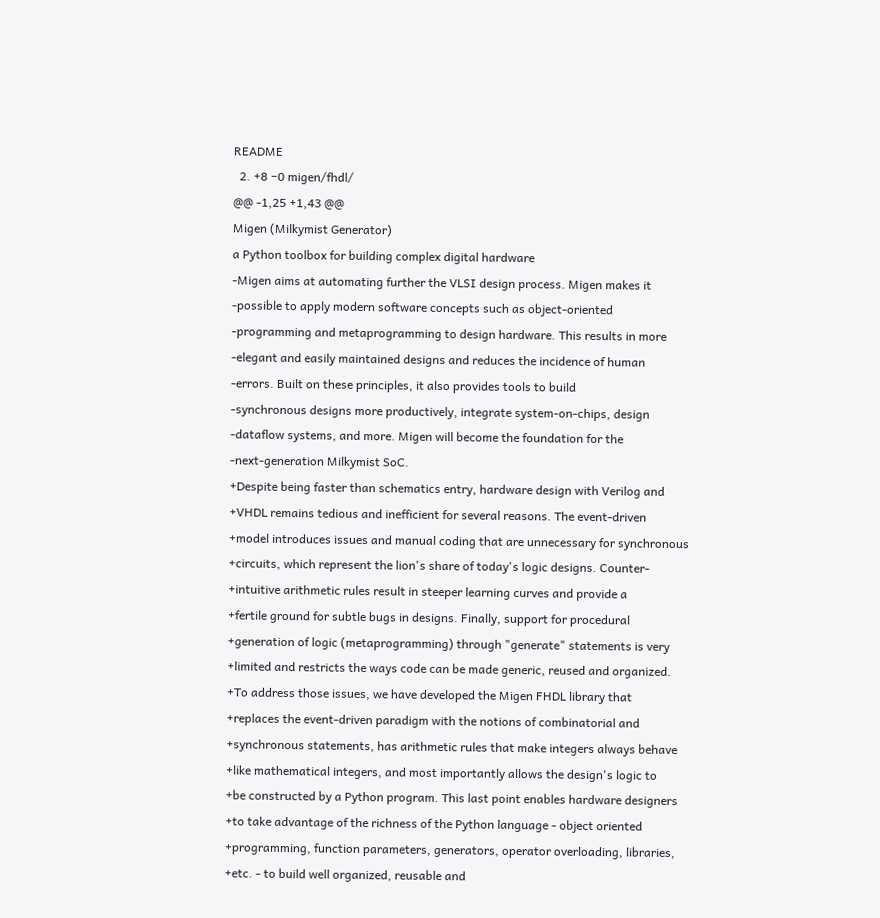README
  2. +8 −0 migen/fhdl/
@@ -1,25 +1,43 @@
Migen (Milkymist Generator)
a Python toolbox for building complex digital hardware
-Migen aims at automating further the VLSI design process. Migen makes it
-possible to apply modern software concepts such as object-oriented
-programming and metaprogramming to design hardware. This results in more
-elegant and easily maintained designs and reduces the incidence of human
-errors. Built on these principles, it also provides tools to build
-synchronous designs more productively, integrate system-on-chips, design
-dataflow systems, and more. Migen will become the foundation for the
-next-generation Milkymist SoC.
+Despite being faster than schematics entry, hardware design with Verilog and
+VHDL remains tedious and inefficient for several reasons. The event-driven
+model introduces issues and manual coding that are unnecessary for synchronous
+circuits, which represent the lion's share of today's logic designs. Counter-
+intuitive arithmetic rules result in steeper learning curves and provide a
+fertile ground for subtle bugs in designs. Finally, support for procedural
+generation of logic (metaprogramming) through "generate" statements is very
+limited and restricts the ways code can be made generic, reused and organized.
+To address those issues, we have developed the Migen FHDL library that
+replaces the event-driven paradigm with the notions of combinatorial and
+synchronous statements, has arithmetic rules that make integers always behave
+like mathematical integers, and most importantly allows the design's logic to
+be constructed by a Python program. This last point enables hardware designers
+to take advantage of the richness of the Python language - object oriented
+programming, function parameters, generators, operator overloading, libraries,
+etc. - to build well organized, reusable and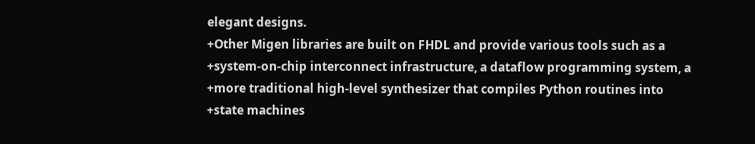elegant designs.
+Other Migen libraries are built on FHDL and provide various tools such as a
+system-on-chip interconnect infrastructure, a dataflow programming system, a
+more traditional high-level synthesizer that compiles Python routines into
+state machines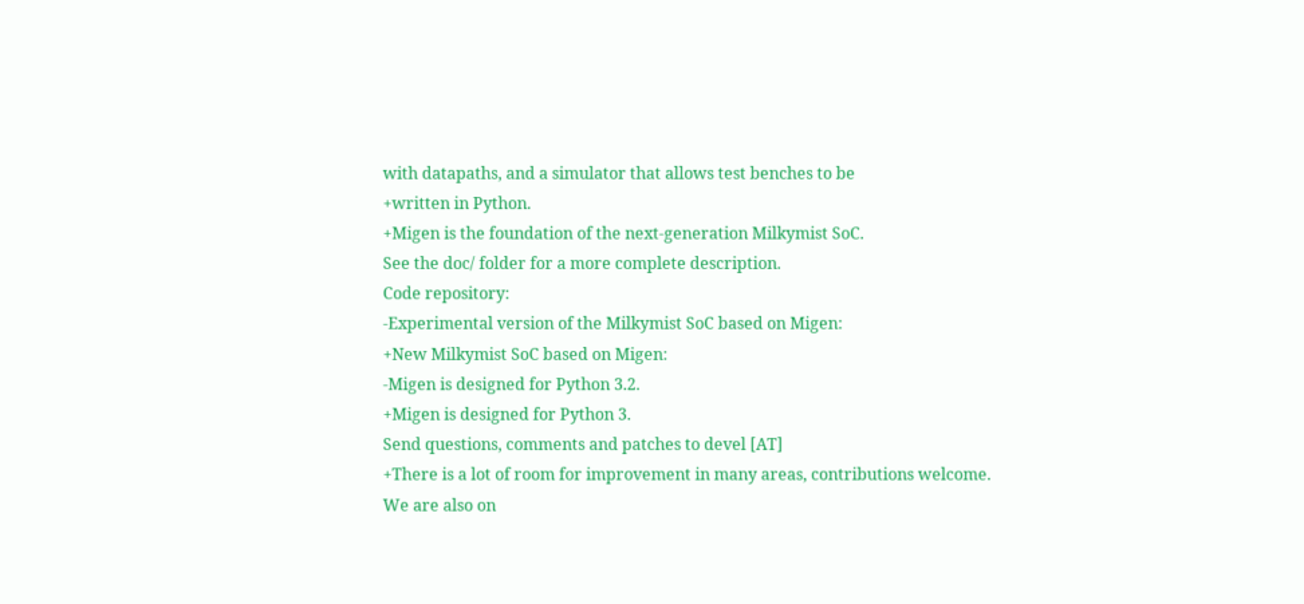with datapaths, and a simulator that allows test benches to be
+written in Python.
+Migen is the foundation of the next-generation Milkymist SoC.
See the doc/ folder for a more complete description.
Code repository:
-Experimental version of the Milkymist SoC based on Migen:
+New Milkymist SoC based on Migen:
-Migen is designed for Python 3.2.
+Migen is designed for Python 3.
Send questions, comments and patches to devel [AT]
+There is a lot of room for improvement in many areas, contributions welcome.
We are also on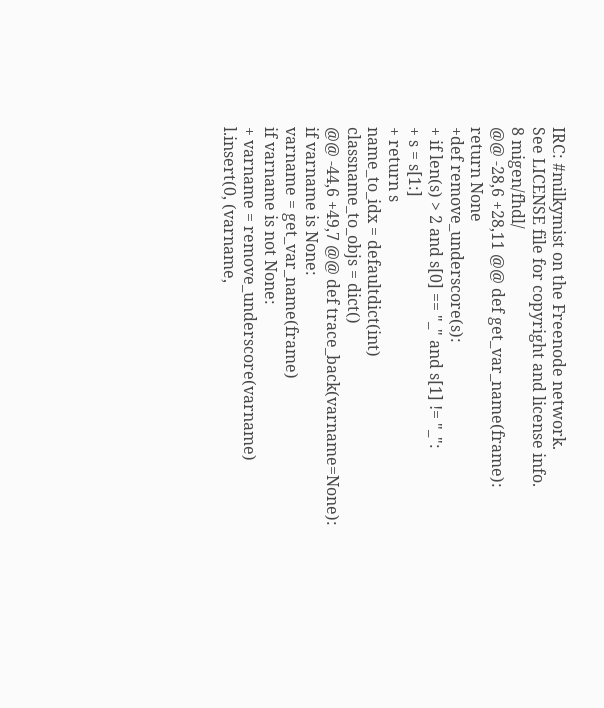IRC: #milkymist on the Freenode network.
See LICENSE file for copyright and license info.
8 migen/fhdl/
@@ -28,6 +28,11 @@ def get_var_name(frame):
return None
+def remove_underscore(s):
+ if len(s) > 2 and s[0] == "_" and s[1] != "_":
+ s = s[1:]
+ return s
name_to_idx = defaultdict(int)
classname_to_objs = dict()
@@ -44,6 +49,7 @@ def trace_back(varname=None):
if varname is None:
varname = get_var_name(frame)
if varname is not None:
+ varname = remove_underscore(varname)
l.insert(0, (varname,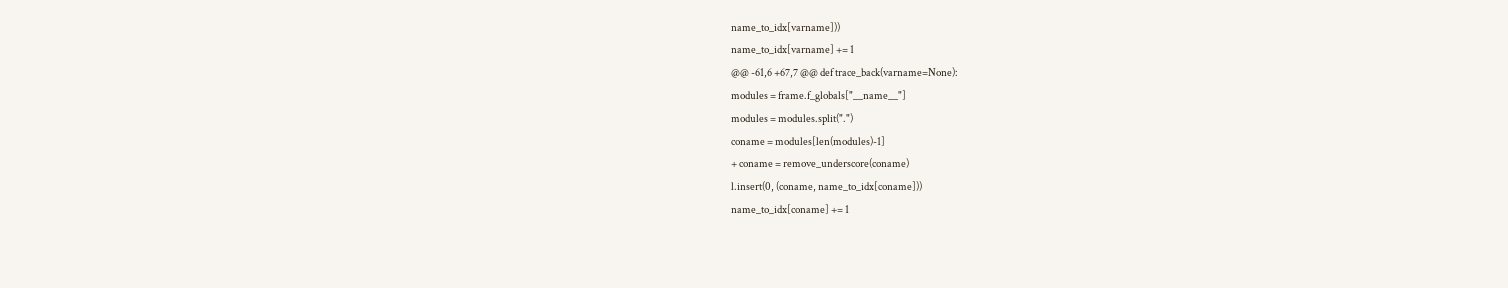name_to_idx[varname]))
name_to_idx[varname] += 1
@@ -61,6 +67,7 @@ def trace_back(varname=None):
modules = frame.f_globals["__name__"]
modules = modules.split(".")
coname = modules[len(modules)-1]
+ coname = remove_underscore(coname)
l.insert(0, (coname, name_to_idx[coname]))
name_to_idx[coname] += 1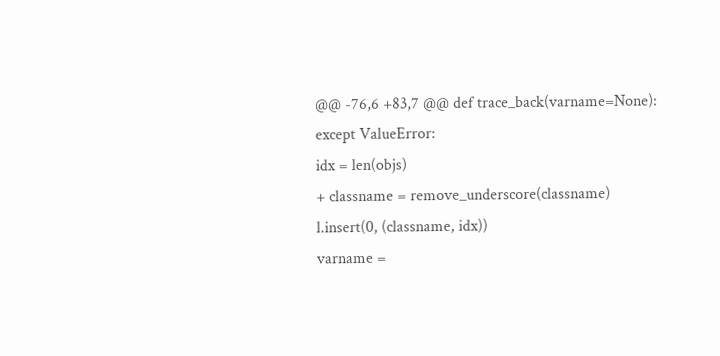@@ -76,6 +83,7 @@ def trace_back(varname=None):
except ValueError:
idx = len(objs)
+ classname = remove_underscore(classname)
l.insert(0, (classname, idx))
varname =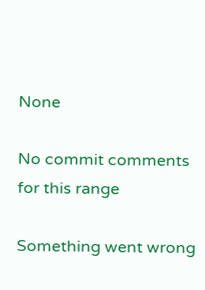None

No commit comments for this range

Something went wrong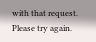with that request. Please try again.